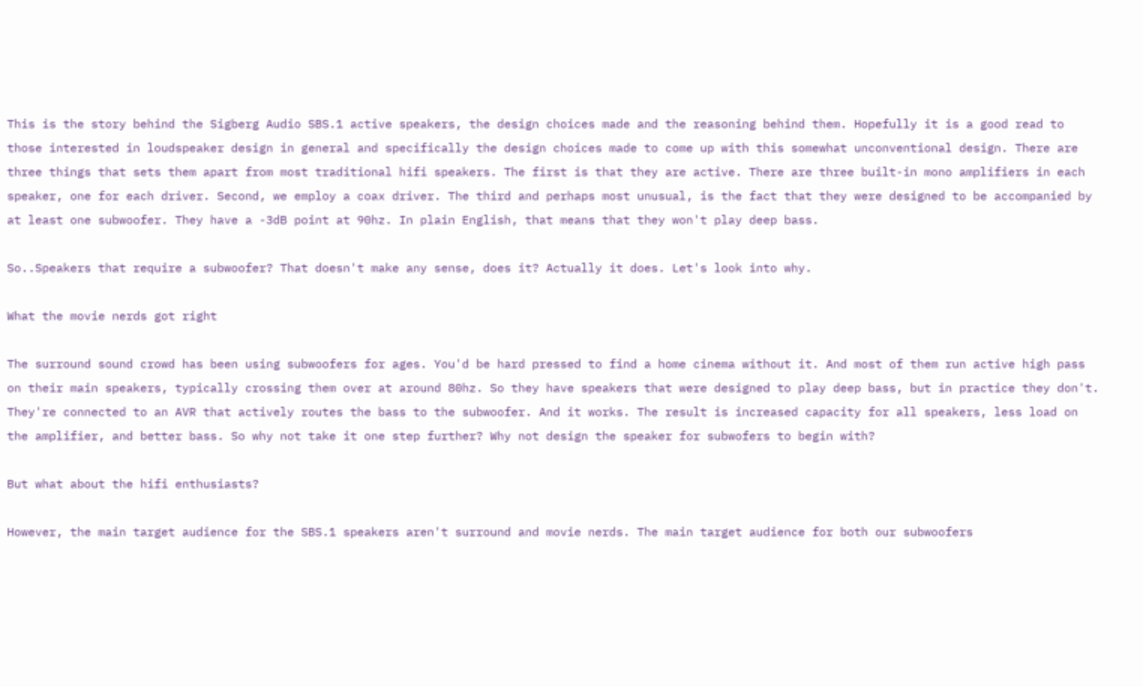This is the story behind the Sigberg Audio SBS.1 active speakers, the design choices made and the reasoning behind them. Hopefully it is a good read to those interested in loudspeaker design in general and specifically the design choices made to come up with this somewhat unconventional design. There are three things that sets them apart from most traditional hifi speakers. The first is that they are active. There are three built-in mono amplifiers in each speaker, one for each driver. Second, we employ a coax driver. The third and perhaps most unusual, is the fact that they were designed to be accompanied by at least one subwoofer. They have a -3dB point at 90hz. In plain English, that means that they won't play deep bass.

So..Speakers that require a subwoofer? That doesn't make any sense, does it? Actually it does. Let's look into why.

What the movie nerds got right

The surround sound crowd has been using subwoofers for ages. You'd be hard pressed to find a home cinema without it. And most of them run active high pass on their main speakers, typically crossing them over at around 80hz. So they have speakers that were designed to play deep bass, but in practice they don't. They're connected to an AVR that actively routes the bass to the subwoofer. And it works. The result is increased capacity for all speakers, less load on the amplifier, and better bass. So why not take it one step further? Why not design the speaker for subwofers to begin with?

But what about the hifi enthusiasts?

However, the main target audience for the SBS.1 speakers aren't surround and movie nerds. The main target audience for both our subwoofers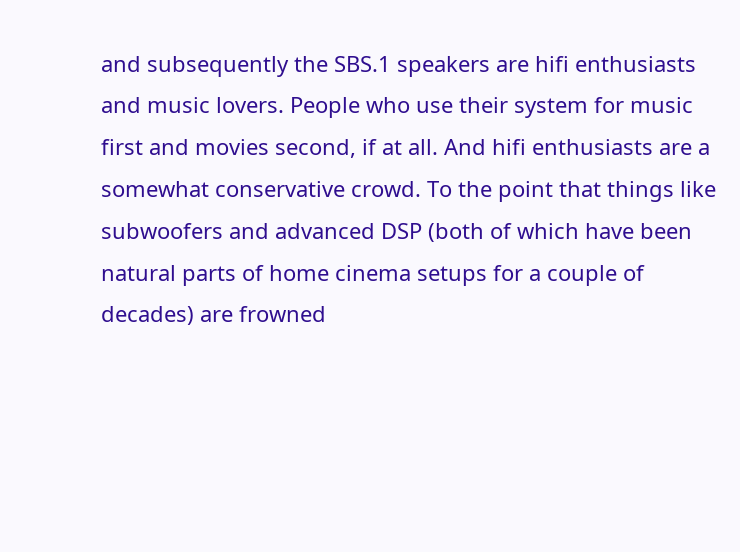and subsequently the SBS.1 speakers are hifi enthusiasts and music lovers. People who use their system for music first and movies second, if at all. And hifi enthusiasts are a somewhat conservative crowd. To the point that things like subwoofers and advanced DSP (both of which have been natural parts of home cinema setups for a couple of decades) are frowned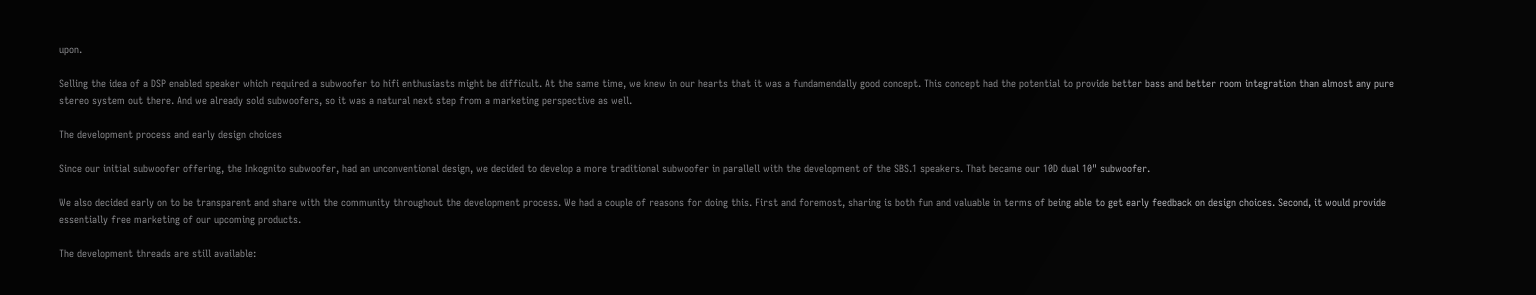upon.

Selling the idea of a DSP enabled speaker which required a subwoofer to hifi enthusiasts might be difficult. At the same time, we knew in our hearts that it was a fundamendally good concept. This concept had the potential to provide better bass and better room integration than almost any pure stereo system out there. And we already sold subwoofers, so it was a natural next step from a marketing perspective as well.

The development process and early design choices

Since our initial subwoofer offering, the Inkognito subwoofer, had an unconventional design, we decided to develop a more traditional subwoofer in parallell with the development of the SBS.1 speakers. That became our 10D dual 10" subwoofer.

We also decided early on to be transparent and share with the community throughout the development process. We had a couple of reasons for doing this. First and foremost, sharing is both fun and valuable in terms of being able to get early feedback on design choices. Second, it would provide essentially free marketing of our upcoming products.

The development threads are still available: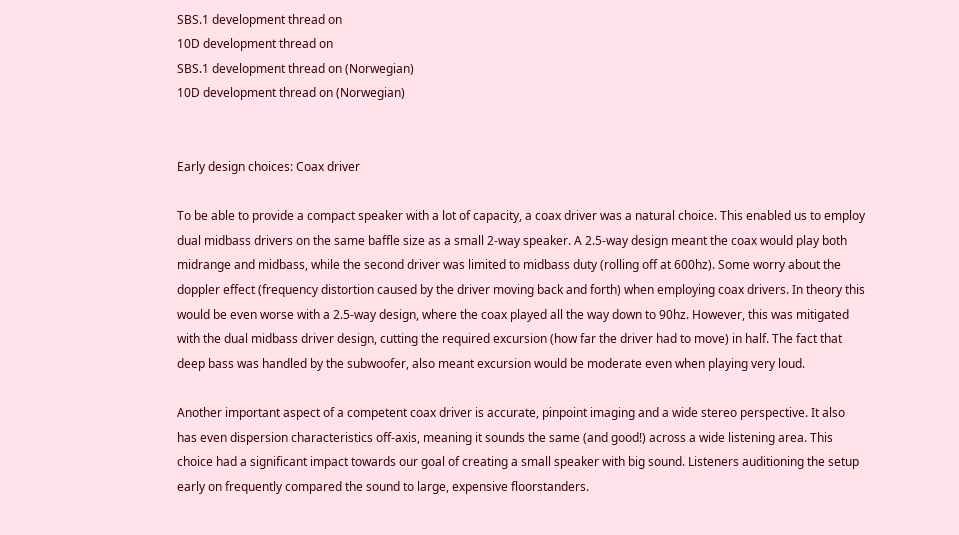SBS.1 development thread on
10D development thread on
SBS.1 development thread on (Norwegian)
10D development thread on (Norwegian)


Early design choices: Coax driver

To be able to provide a compact speaker with a lot of capacity, a coax driver was a natural choice. This enabled us to employ dual midbass drivers on the same baffle size as a small 2-way speaker. A 2.5-way design meant the coax would play both midrange and midbass, while the second driver was limited to midbass duty (rolling off at 600hz). Some worry about the doppler effect (frequency distortion caused by the driver moving back and forth) when employing coax drivers. In theory this would be even worse with a 2.5-way design, where the coax played all the way down to 90hz. However, this was mitigated with the dual midbass driver design, cutting the required excursion (how far the driver had to move) in half. The fact that deep bass was handled by the subwoofer, also meant excursion would be moderate even when playing very loud.

Another important aspect of a competent coax driver is accurate, pinpoint imaging and a wide stereo perspective. It also has even dispersion characteristics off-axis, meaning it sounds the same (and good!) across a wide listening area. This choice had a significant impact towards our goal of creating a small speaker with big sound. Listeners auditioning the setup early on frequently compared the sound to large, expensive floorstanders.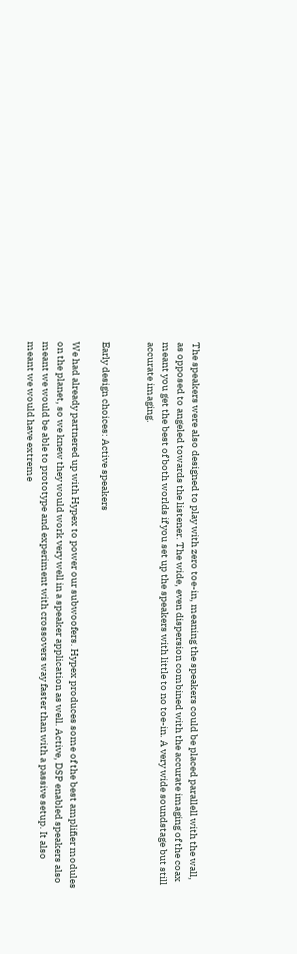The speakers were also designed to play with zero toe-in, meaning the speakers could be placed parallell with the wall, as opposed to angeled towards the listener. The wide, even dispersion combined with the accurate imaging of the coax meant you get the best of both worlds if you set up the speakers with little to no toe-in. A very wide soundstage but still accurate imaging.


Early design choices: Active speakers

We had already partnered up with Hypex to power our subwoofers. Hypex produces some of the best amplifier modules on the planet, so we knew they would work very well in a speaker application as well. Active, DSP enabled speakers also meant we would be able to prototype and experiment with crossovers way faster than with a passive setup. It also meant we would have extreme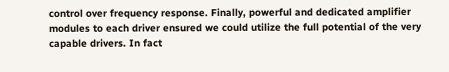control over frequency response. Finally, powerful and dedicated amplifier modules to each driver ensured we could utilize the full potential of the very capable drivers. In fact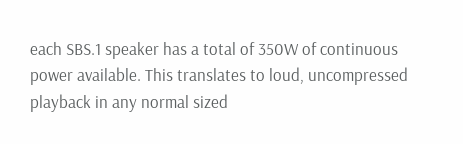each SBS.1 speaker has a total of 350W of continuous power available. This translates to loud, uncompressed playback in any normal sized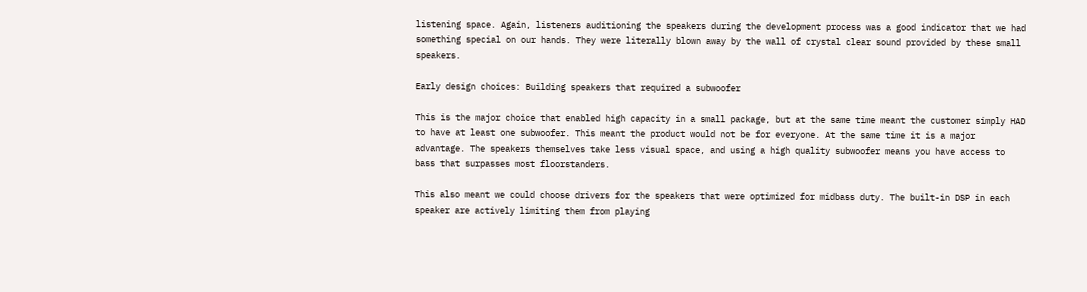listening space. Again, listeners auditioning the speakers during the development process was a good indicator that we had something special on our hands. They were literally blown away by the wall of crystal clear sound provided by these small speakers.

Early design choices: Building speakers that required a subwoofer

This is the major choice that enabled high capacity in a small package, but at the same time meant the customer simply HAD to have at least one subwoofer. This meant the product would not be for everyone. At the same time it is a major advantage. The speakers themselves take less visual space, and using a high quality subwoofer means you have access to bass that surpasses most floorstanders.

This also meant we could choose drivers for the speakers that were optimized for midbass duty. The built-in DSP in each speaker are actively limiting them from playing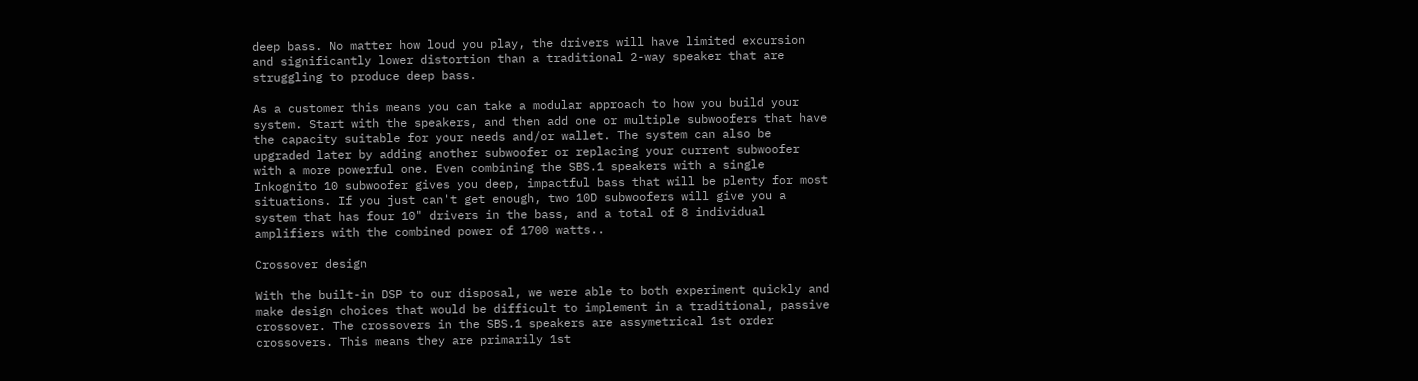deep bass. No matter how loud you play, the drivers will have limited excursion and significantly lower distortion than a traditional 2-way speaker that are struggling to produce deep bass.

As a customer this means you can take a modular approach to how you build your system. Start with the speakers, and then add one or multiple subwoofers that have the capacity suitable for your needs and/or wallet. The system can also be upgraded later by adding another subwoofer or replacing your current subwoofer with a more powerful one. Even combining the SBS.1 speakers with a single Inkognito 10 subwoofer gives you deep, impactful bass that will be plenty for most situations. If you just can't get enough, two 10D subwoofers will give you a system that has four 10" drivers in the bass, and a total of 8 individual amplifiers with the combined power of 1700 watts..

Crossover design

With the built-in DSP to our disposal, we were able to both experiment quickly and make design choices that would be difficult to implement in a traditional, passive crossover. The crossovers in the SBS.1 speakers are assymetrical 1st order crossovers. This means they are primarily 1st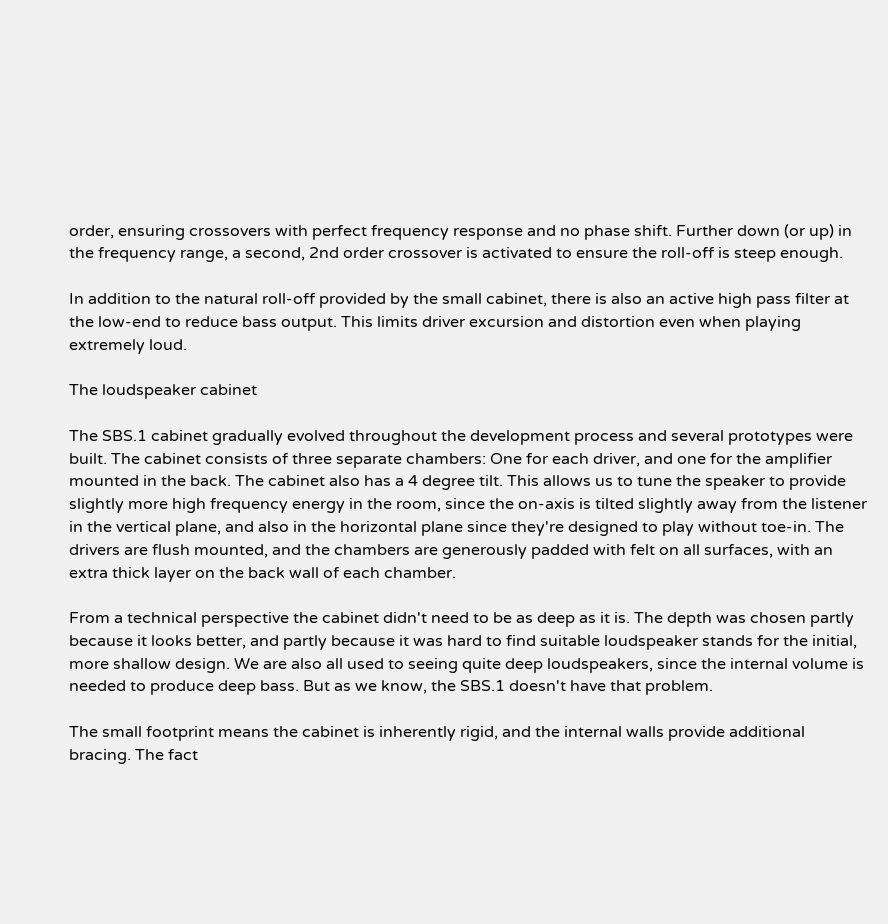order, ensuring crossovers with perfect frequency response and no phase shift. Further down (or up) in the frequency range, a second, 2nd order crossover is activated to ensure the roll-off is steep enough.

In addition to the natural roll-off provided by the small cabinet, there is also an active high pass filter at the low-end to reduce bass output. This limits driver excursion and distortion even when playing extremely loud.

The loudspeaker cabinet

The SBS.1 cabinet gradually evolved throughout the development process and several prototypes were built. The cabinet consists of three separate chambers: One for each driver, and one for the amplifier mounted in the back. The cabinet also has a 4 degree tilt. This allows us to tune the speaker to provide slightly more high frequency energy in the room, since the on-axis is tilted slightly away from the listener in the vertical plane, and also in the horizontal plane since they're designed to play without toe-in. The drivers are flush mounted, and the chambers are generously padded with felt on all surfaces, with an extra thick layer on the back wall of each chamber.

From a technical perspective the cabinet didn't need to be as deep as it is. The depth was chosen partly because it looks better, and partly because it was hard to find suitable loudspeaker stands for the initial, more shallow design. We are also all used to seeing quite deep loudspeakers, since the internal volume is needed to produce deep bass. But as we know, the SBS.1 doesn't have that problem.

The small footprint means the cabinet is inherently rigid, and the internal walls provide additional bracing. The fact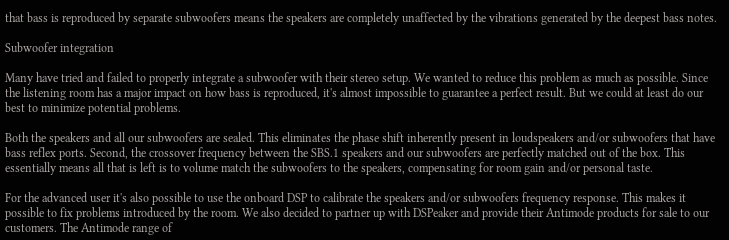that bass is reproduced by separate subwoofers means the speakers are completely unaffected by the vibrations generated by the deepest bass notes.

Subwoofer integration

Many have tried and failed to properly integrate a subwoofer with their stereo setup. We wanted to reduce this problem as much as possible. Since the listening room has a major impact on how bass is reproduced, it's almost impossible to guarantee a perfect result. But we could at least do our best to minimize potential problems.

Both the speakers and all our subwoofers are sealed. This eliminates the phase shift inherently present in loudspeakers and/or subwoofers that have bass reflex ports. Second, the crossover frequency between the SBS.1 speakers and our subwoofers are perfectly matched out of the box. This essentially means all that is left is to volume match the subwoofers to the speakers, compensating for room gain and/or personal taste.

For the advanced user it's also possible to use the onboard DSP to calibrate the speakers and/or subwoofers frequency response. This makes it possible to fix problems introduced by the room. We also decided to partner up with DSPeaker and provide their Antimode products for sale to our customers. The Antimode range of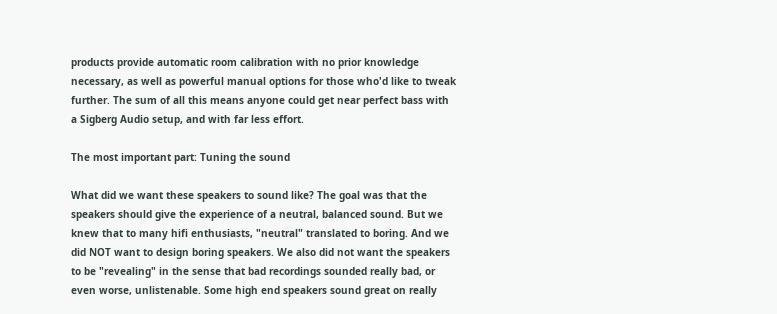products provide automatic room calibration with no prior knowledge necessary, as well as powerful manual options for those who'd like to tweak further. The sum of all this means anyone could get near perfect bass with a Sigberg Audio setup, and with far less effort.

The most important part: Tuning the sound

What did we want these speakers to sound like? The goal was that the speakers should give the experience of a neutral, balanced sound. But we knew that to many hifi enthusiasts, "neutral" translated to boring. And we did NOT want to design boring speakers. We also did not want the speakers to be "revealing" in the sense that bad recordings sounded really bad, or even worse, unlistenable. Some high end speakers sound great on really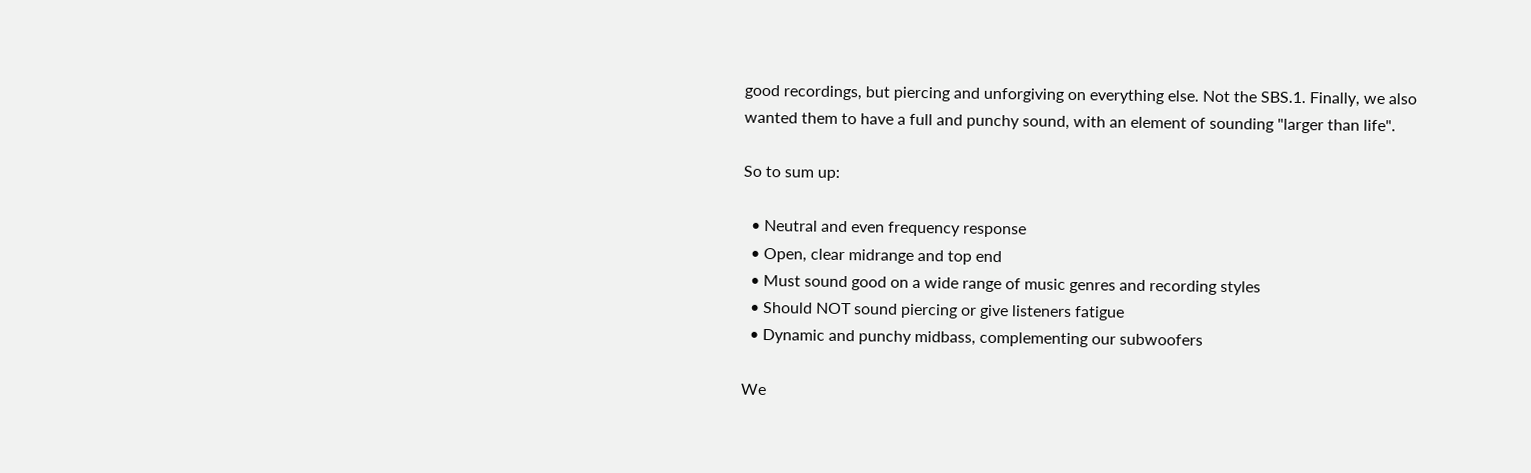good recordings, but piercing and unforgiving on everything else. Not the SBS.1. Finally, we also wanted them to have a full and punchy sound, with an element of sounding "larger than life".

So to sum up:

  • Neutral and even frequency response
  • Open, clear midrange and top end
  • Must sound good on a wide range of music genres and recording styles
  • Should NOT sound piercing or give listeners fatigue
  • Dynamic and punchy midbass, complementing our subwoofers

We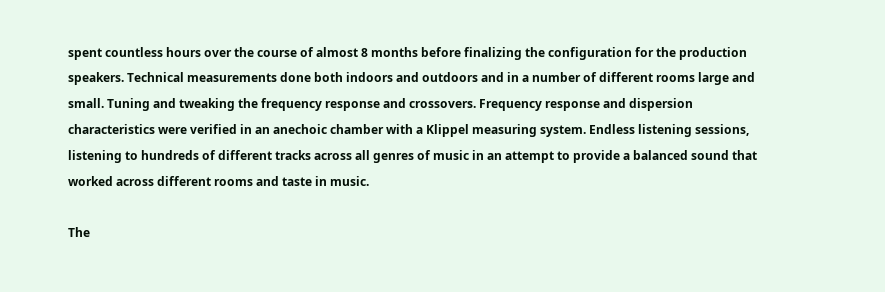spent countless hours over the course of almost 8 months before finalizing the configuration for the production speakers. Technical measurements done both indoors and outdoors and in a number of different rooms large and small. Tuning and tweaking the frequency response and crossovers. Frequency response and dispersion characteristics were verified in an anechoic chamber with a Klippel measuring system. Endless listening sessions, listening to hundreds of different tracks across all genres of music in an attempt to provide a balanced sound that worked across different rooms and taste in music.

The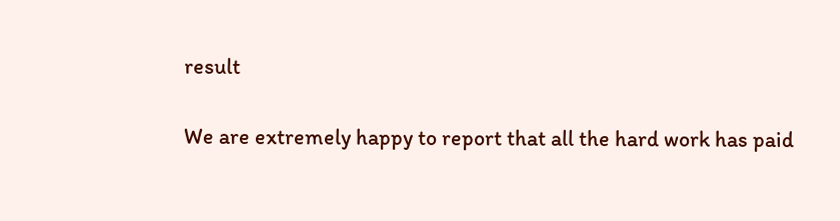result

We are extremely happy to report that all the hard work has paid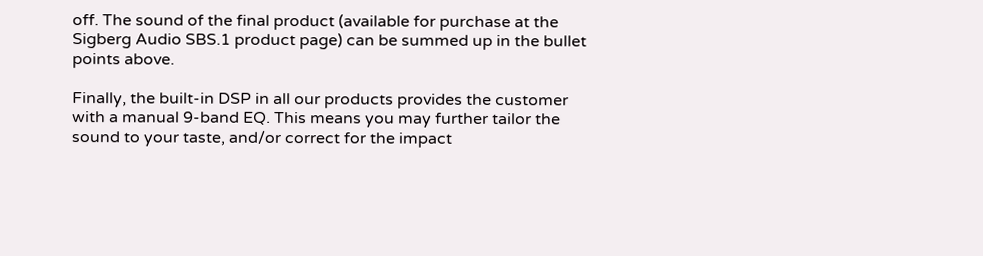off. The sound of the final product (available for purchase at the Sigberg Audio SBS.1 product page) can be summed up in the bullet points above.

Finally, the built-in DSP in all our products provides the customer with a manual 9-band EQ. This means you may further tailor the sound to your taste, and/or correct for the impact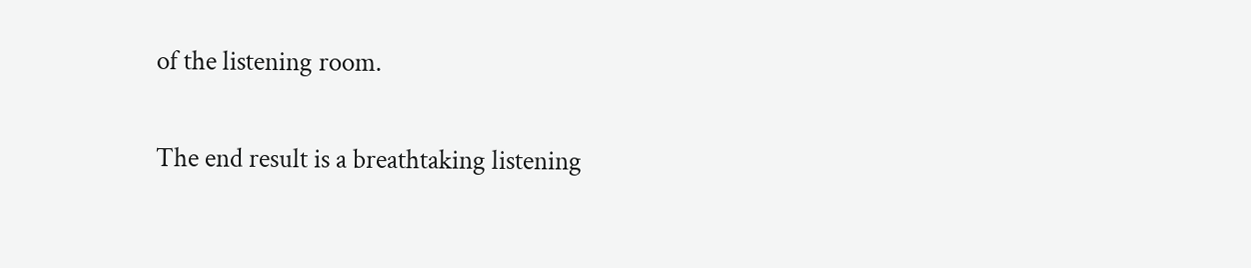of the listening room.

The end result is a breathtaking listening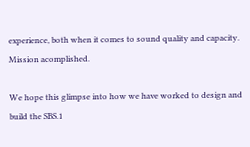experience, both when it comes to sound quality and capacity. Mission acomplished.

We hope this glimpse into how we have worked to design and build the SBS.1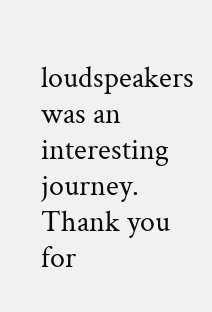loudspeakers was an interesting journey. Thank you for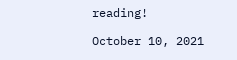reading!

October 10, 2021